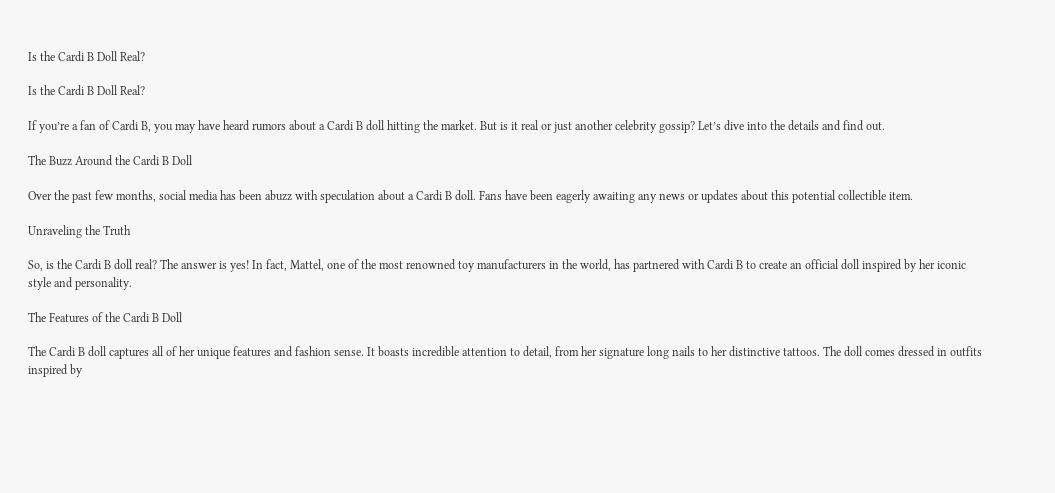Is the Cardi B Doll Real?

Is the Cardi B Doll Real?

If you’re a fan of Cardi B, you may have heard rumors about a Cardi B doll hitting the market. But is it real or just another celebrity gossip? Let’s dive into the details and find out.

The Buzz Around the Cardi B Doll

Over the past few months, social media has been abuzz with speculation about a Cardi B doll. Fans have been eagerly awaiting any news or updates about this potential collectible item.

Unraveling the Truth

So, is the Cardi B doll real? The answer is yes! In fact, Mattel, one of the most renowned toy manufacturers in the world, has partnered with Cardi B to create an official doll inspired by her iconic style and personality.

The Features of the Cardi B Doll

The Cardi B doll captures all of her unique features and fashion sense. It boasts incredible attention to detail, from her signature long nails to her distinctive tattoos. The doll comes dressed in outfits inspired by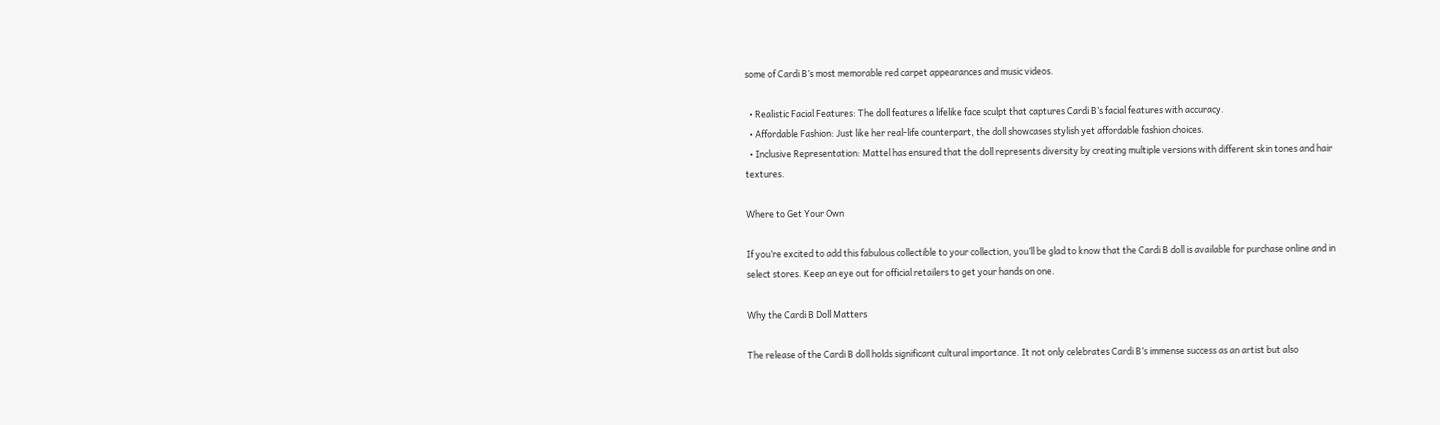some of Cardi B’s most memorable red carpet appearances and music videos.

  • Realistic Facial Features: The doll features a lifelike face sculpt that captures Cardi B’s facial features with accuracy.
  • Affordable Fashion: Just like her real-life counterpart, the doll showcases stylish yet affordable fashion choices.
  • Inclusive Representation: Mattel has ensured that the doll represents diversity by creating multiple versions with different skin tones and hair textures.

Where to Get Your Own

If you’re excited to add this fabulous collectible to your collection, you’ll be glad to know that the Cardi B doll is available for purchase online and in select stores. Keep an eye out for official retailers to get your hands on one.

Why the Cardi B Doll Matters

The release of the Cardi B doll holds significant cultural importance. It not only celebrates Cardi B’s immense success as an artist but also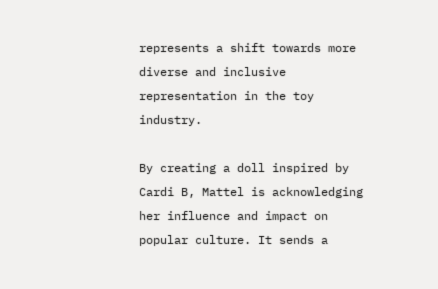represents a shift towards more diverse and inclusive representation in the toy industry.

By creating a doll inspired by Cardi B, Mattel is acknowledging her influence and impact on popular culture. It sends a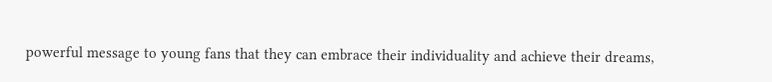powerful message to young fans that they can embrace their individuality and achieve their dreams,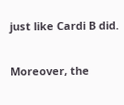just like Cardi B did.

Moreover, the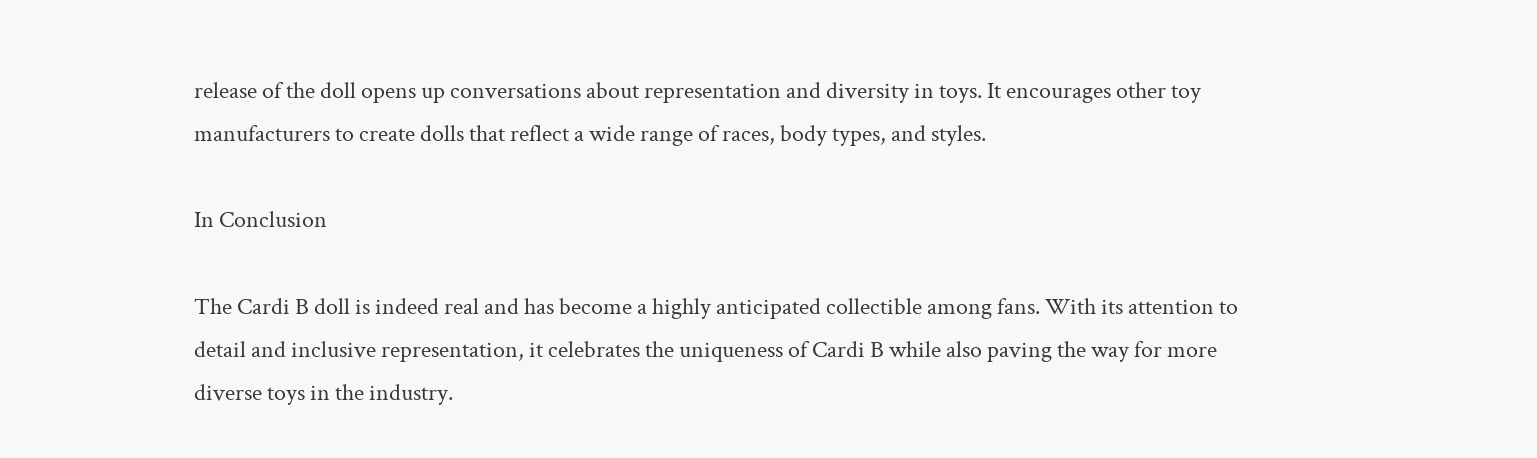release of the doll opens up conversations about representation and diversity in toys. It encourages other toy manufacturers to create dolls that reflect a wide range of races, body types, and styles.

In Conclusion

The Cardi B doll is indeed real and has become a highly anticipated collectible among fans. With its attention to detail and inclusive representation, it celebrates the uniqueness of Cardi B while also paving the way for more diverse toys in the industry.